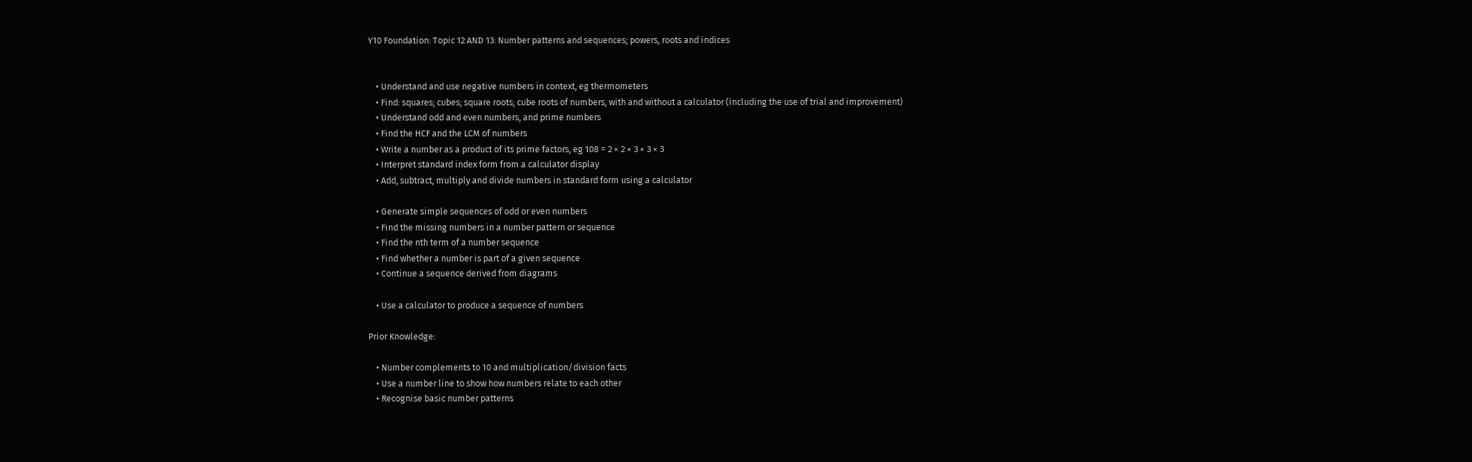Y10 Foundation: Topic 12 AND 13: Number patterns and sequences; powers, roots and indices


    • Understand and use negative numbers in context, eg thermometers
    • Find: squares; cubes; square roots; cube roots of numbers, with and without a calculator (including the use of trial and improvement)
    • Understand odd and even numbers, and prime numbers
    • Find the HCF and the LCM of numbers
    • Write a number as a product of its prime factors, eg 108 = 2 × 2 × 3 × 3 × 3
    • Interpret standard index form from a calculator display
    • Add, subtract, multiply and divide numbers in standard form using a calculator

    • Generate simple sequences of odd or even numbers
    • Find the missing numbers in a number pattern or sequence
    • Find the nth term of a number sequence
    • Find whether a number is part of a given sequence
    • Continue a sequence derived from diagrams

    • Use a calculator to produce a sequence of numbers

Prior Knowledge:

    • Number complements to 10 and multiplication/division facts
    • Use a number line to show how numbers relate to each other
    • Recognise basic number patterns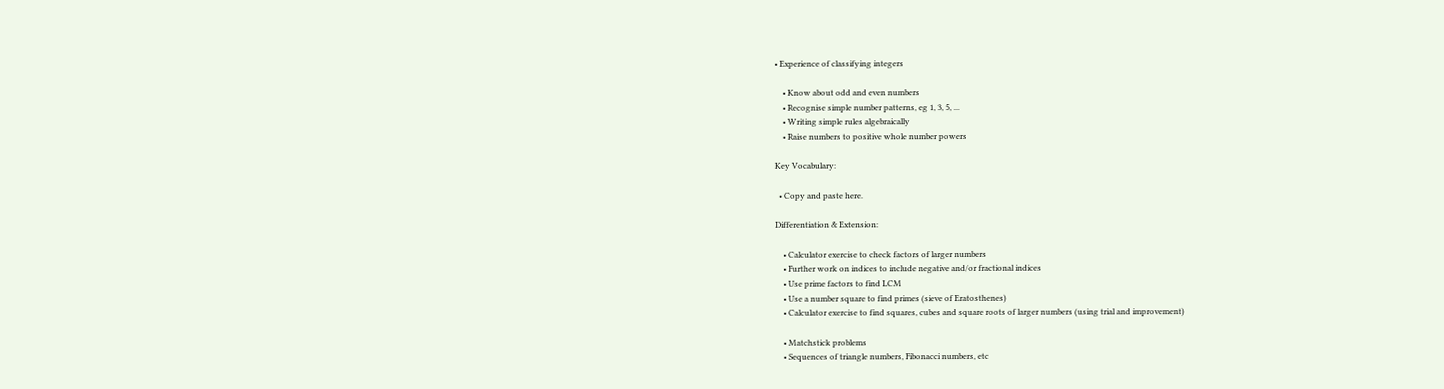• Experience of classifying integers

    • Know about odd and even numbers
    • Recognise simple number patterns, eg 1, 3, 5, ...
    • Writing simple rules algebraically
    • Raise numbers to positive whole number powers

Key Vocabulary:

  • Copy and paste here.

Differentiation & Extension:

    • Calculator exercise to check factors of larger numbers
    • Further work on indices to include negative and/or fractional indices
    • Use prime factors to find LCM
    • Use a number square to find primes (sieve of Eratosthenes)
    • Calculator exercise to find squares, cubes and square roots of larger numbers (using trial and improvement)

    • Matchstick problems
    • Sequences of triangle numbers, Fibonacci numbers, etc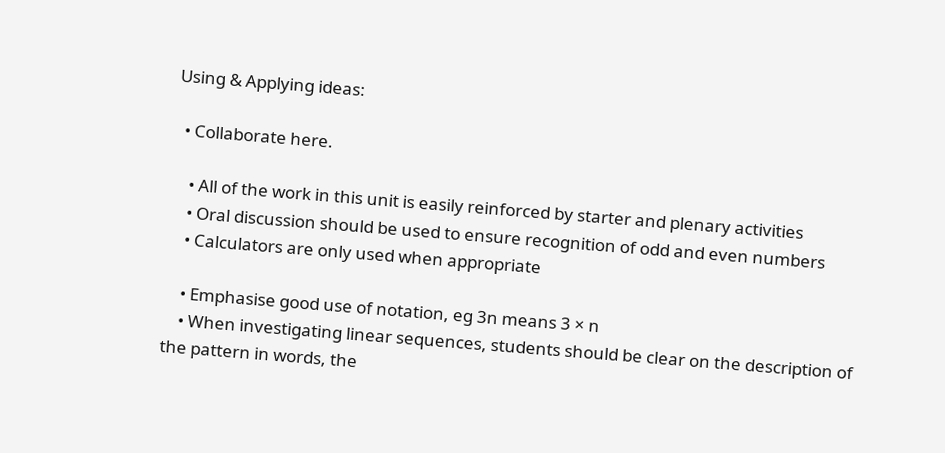Using & Applying ideas:

  • Collaborate here.

    • All of the work in this unit is easily reinforced by starter and plenary activities
    • Oral discussion should be used to ensure recognition of odd and even numbers
    • Calculators are only used when appropriate

    • Emphasise good use of notation, eg 3n means 3 × n
    • When investigating linear sequences, students should be clear on the description of the pattern in words, the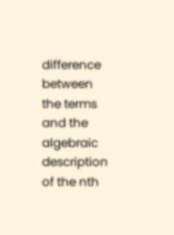difference between the terms and the algebraic description of the nth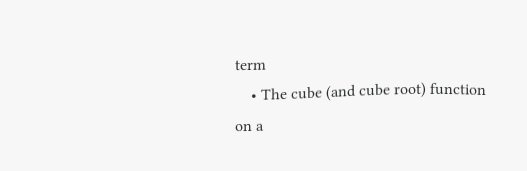term
    • The cube (and cube root) function on a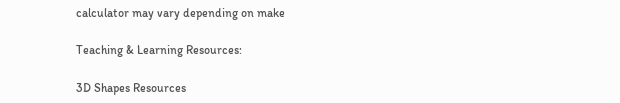calculator may vary depending on make

Teaching & Learning Resources:

3D Shapes Resources